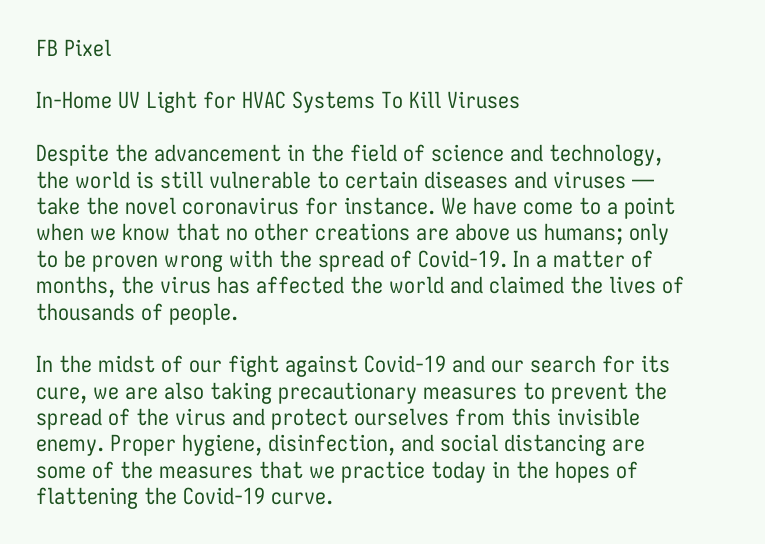FB Pixel

In-Home UV Light for HVAC Systems To Kill Viruses

Despite the advancement in the field of science and technology, the world is still vulnerable to certain diseases and viruses — take the novel coronavirus for instance. We have come to a point when we know that no other creations are above us humans; only to be proven wrong with the spread of Covid-19. In a matter of months, the virus has affected the world and claimed the lives of thousands of people.

In the midst of our fight against Covid-19 and our search for its cure, we are also taking precautionary measures to prevent the spread of the virus and protect ourselves from this invisible enemy. Proper hygiene, disinfection, and social distancing are some of the measures that we practice today in the hopes of flattening the Covid-19 curve.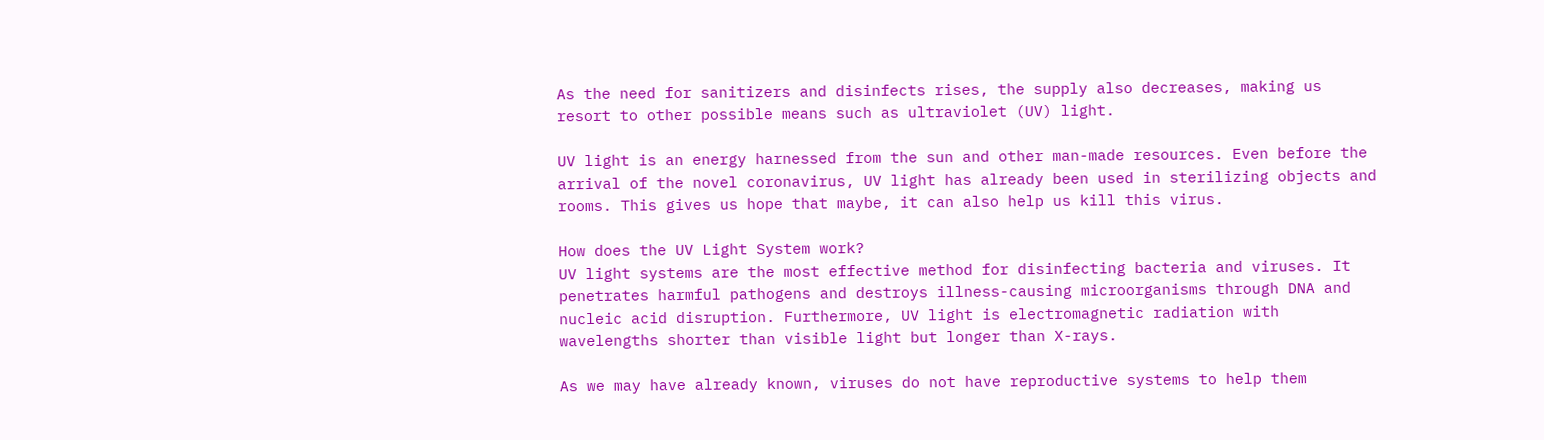As the need for sanitizers and disinfects rises, the supply also decreases, making us resort to other possible means such as ultraviolet (UV) light.

UV light is an energy harnessed from the sun and other man-made resources. Even before the arrival of the novel coronavirus, UV light has already been used in sterilizing objects and rooms. This gives us hope that maybe, it can also help us kill this virus.

How does the UV Light System work?
UV light systems are the most effective method for disinfecting bacteria and viruses. It penetrates harmful pathogens and destroys illness-causing microorganisms through DNA and nucleic acid disruption. Furthermore, UV light is electromagnetic radiation with wavelengths shorter than visible light but longer than X-rays.

As we may have already known, viruses do not have reproductive systems to help them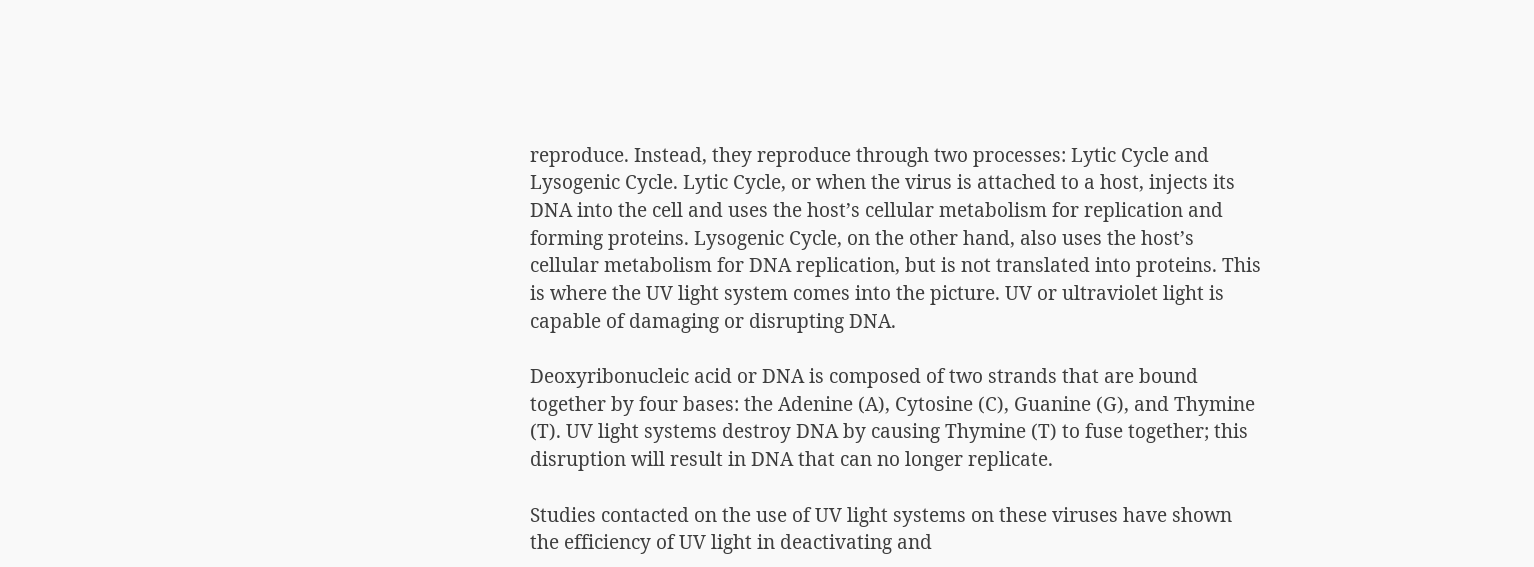reproduce. Instead, they reproduce through two processes: Lytic Cycle and Lysogenic Cycle. Lytic Cycle, or when the virus is attached to a host, injects its DNA into the cell and uses the host’s cellular metabolism for replication and forming proteins. Lysogenic Cycle, on the other hand, also uses the host’s cellular metabolism for DNA replication, but is not translated into proteins. This is where the UV light system comes into the picture. UV or ultraviolet light is capable of damaging or disrupting DNA.

Deoxyribonucleic acid or DNA is composed of two strands that are bound together by four bases: the Adenine (A), Cytosine (C), Guanine (G), and Thymine (T). UV light systems destroy DNA by causing Thymine (T) to fuse together; this disruption will result in DNA that can no longer replicate.

Studies contacted on the use of UV light systems on these viruses have shown the efficiency of UV light in deactivating and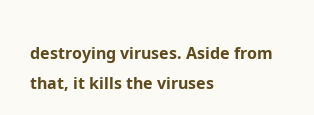destroying viruses. Aside from that, it kills the viruses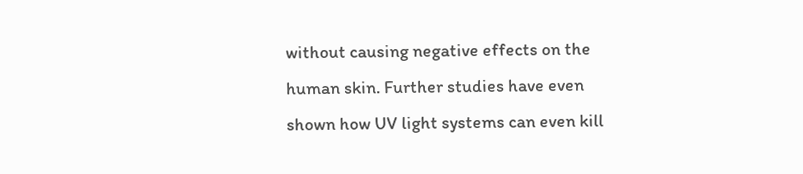without causing negative effects on the human skin. Further studies have even shown how UV light systems can even kill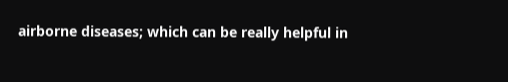airborne diseases; which can be really helpful in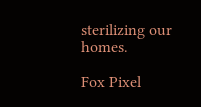sterilizing our homes.

Fox Pixel